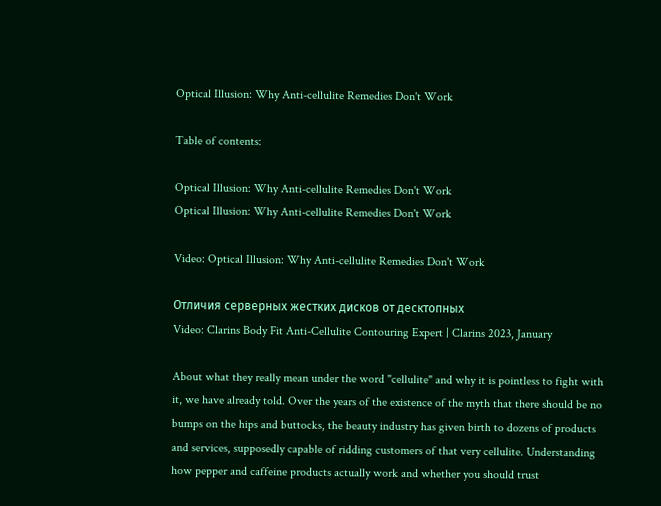Optical Illusion: Why Anti-cellulite Remedies Don't Work

Table of contents:

Optical Illusion: Why Anti-cellulite Remedies Don't Work
Optical Illusion: Why Anti-cellulite Remedies Don't Work

Video: Optical Illusion: Why Anti-cellulite Remedies Don't Work

Отличия серверных жестких дисков от десктопных
Video: Clarins Body Fit Anti-Cellulite Contouring Expert | Clarins 2023, January

About what they really mean under the word "cellulite" and why it is pointless to fight with it, we have already told. Over the years of the existence of the myth that there should be no bumps on the hips and buttocks, the beauty industry has given birth to dozens of products and services, supposedly capable of ridding customers of that very cellulite. Understanding how pepper and caffeine products actually work and whether you should trust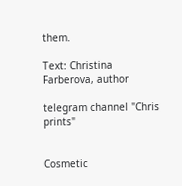them.

Text: Christina Farberova, author

telegram channel "Chris prints"


Cosmetic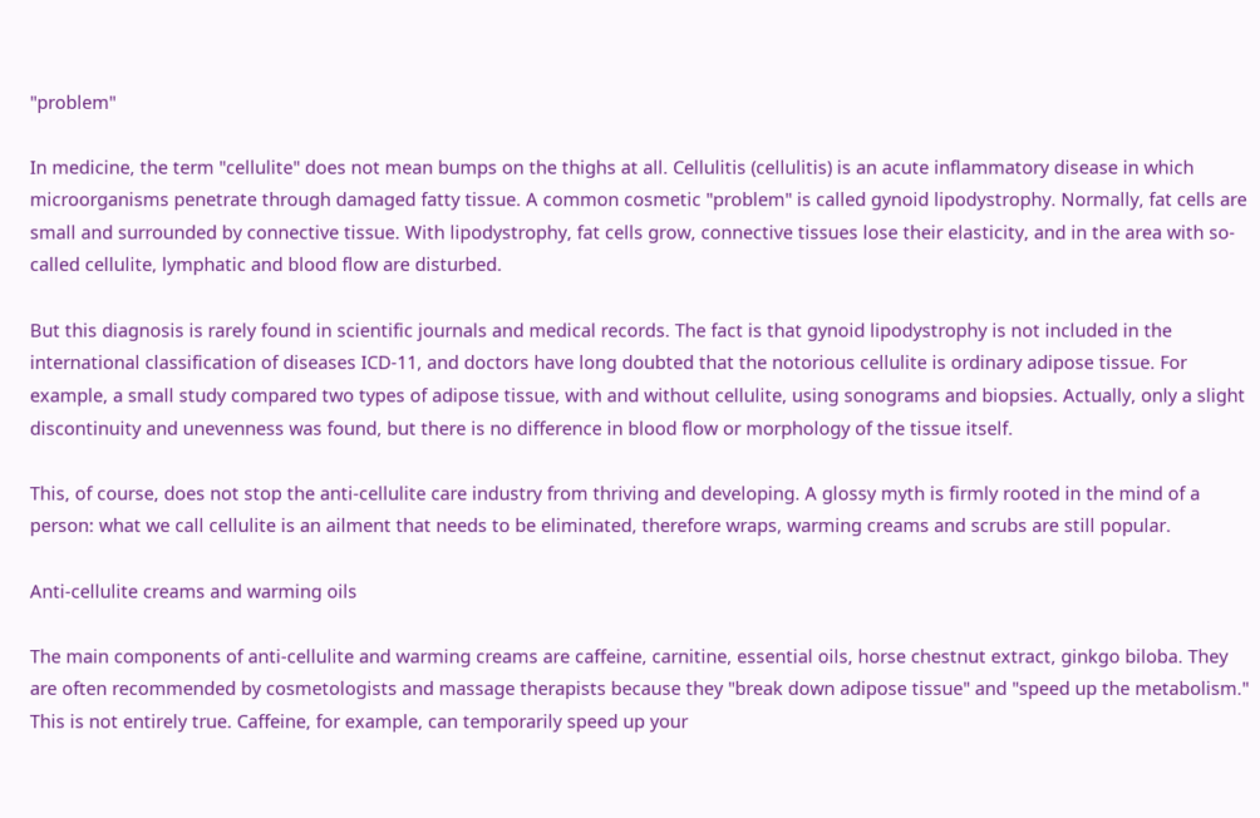"problem"

In medicine, the term "cellulite" does not mean bumps on the thighs at all. Cellulitis (cellulitis) is an acute inflammatory disease in which microorganisms penetrate through damaged fatty tissue. A common cosmetic "problem" is called gynoid lipodystrophy. Normally, fat cells are small and surrounded by connective tissue. With lipodystrophy, fat cells grow, connective tissues lose their elasticity, and in the area with so-called cellulite, lymphatic and blood flow are disturbed.

But this diagnosis is rarely found in scientific journals and medical records. The fact is that gynoid lipodystrophy is not included in the international classification of diseases ICD-11, and doctors have long doubted that the notorious cellulite is ordinary adipose tissue. For example, a small study compared two types of adipose tissue, with and without cellulite, using sonograms and biopsies. Actually, only a slight discontinuity and unevenness was found, but there is no difference in blood flow or morphology of the tissue itself.

This, of course, does not stop the anti-cellulite care industry from thriving and developing. A glossy myth is firmly rooted in the mind of a person: what we call cellulite is an ailment that needs to be eliminated, therefore wraps, warming creams and scrubs are still popular.

Anti-cellulite creams and warming oils

The main components of anti-cellulite and warming creams are caffeine, carnitine, essential oils, horse chestnut extract, ginkgo biloba. They are often recommended by cosmetologists and massage therapists because they "break down adipose tissue" and "speed up the metabolism." This is not entirely true. Caffeine, for example, can temporarily speed up your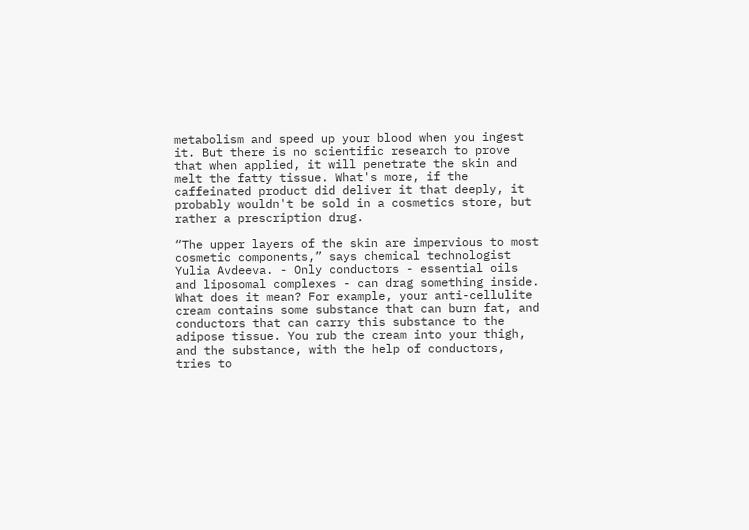metabolism and speed up your blood when you ingest it. But there is no scientific research to prove that when applied, it will penetrate the skin and melt the fatty tissue. What's more, if the caffeinated product did deliver it that deeply, it probably wouldn't be sold in a cosmetics store, but rather a prescription drug.

“The upper layers of the skin are impervious to most cosmetic components,” says chemical technologist Yulia Avdeeva. - Only conductors - essential oils and liposomal complexes - can drag something inside. What does it mean? For example, your anti-cellulite cream contains some substance that can burn fat, and conductors that can carry this substance to the adipose tissue. You rub the cream into your thigh, and the substance, with the help of conductors, tries to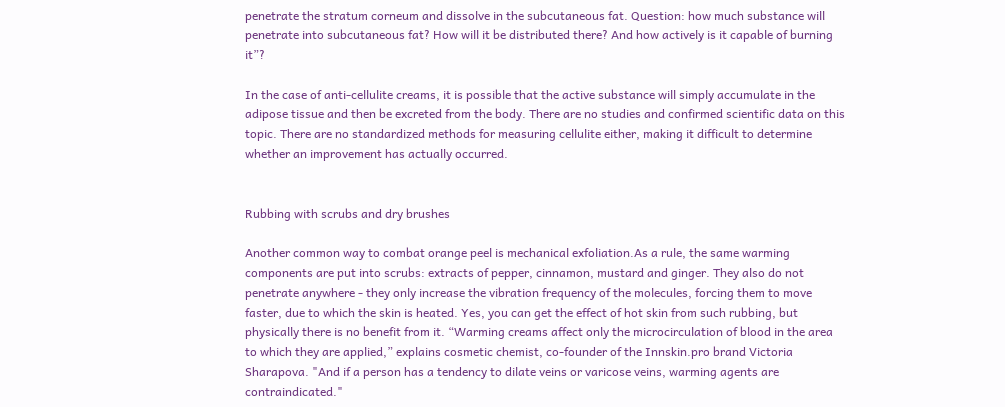penetrate the stratum corneum and dissolve in the subcutaneous fat. Question: how much substance will penetrate into subcutaneous fat? How will it be distributed there? And how actively is it capable of burning it”?

In the case of anti-cellulite creams, it is possible that the active substance will simply accumulate in the adipose tissue and then be excreted from the body. There are no studies and confirmed scientific data on this topic. There are no standardized methods for measuring cellulite either, making it difficult to determine whether an improvement has actually occurred.


Rubbing with scrubs and dry brushes

Another common way to combat orange peel is mechanical exfoliation.As a rule, the same warming components are put into scrubs: extracts of pepper, cinnamon, mustard and ginger. They also do not penetrate anywhere - they only increase the vibration frequency of the molecules, forcing them to move faster, due to which the skin is heated. Yes, you can get the effect of hot skin from such rubbing, but physically there is no benefit from it. “Warming creams affect only the microcirculation of blood in the area to which they are applied,” explains cosmetic chemist, co-founder of the Innskin.pro brand Victoria Sharapova. "And if a person has a tendency to dilate veins or varicose veins, warming agents are contraindicated."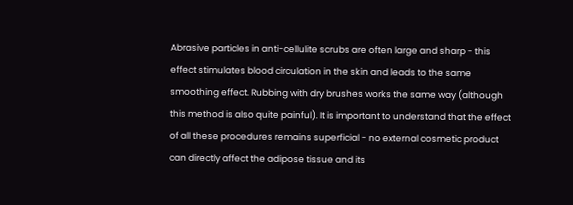Abrasive particles in anti-cellulite scrubs are often large and sharp - this effect stimulates blood circulation in the skin and leads to the same smoothing effect. Rubbing with dry brushes works the same way (although this method is also quite painful). It is important to understand that the effect of all these procedures remains superficial - no external cosmetic product can directly affect the adipose tissue and its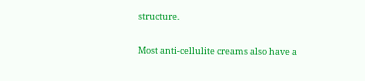structure.

Most anti-cellulite creams also have a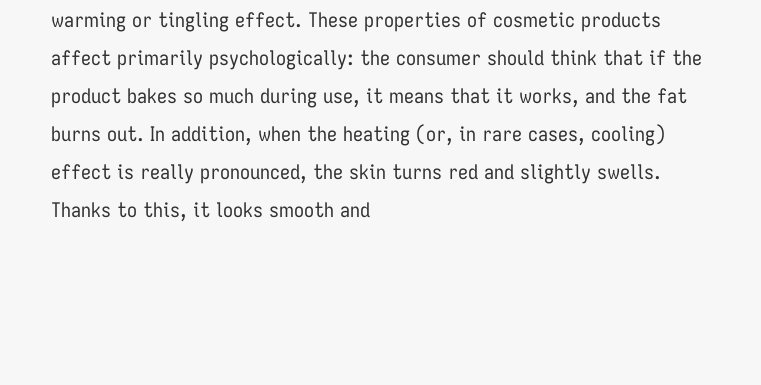warming or tingling effect. These properties of cosmetic products affect primarily psychologically: the consumer should think that if the product bakes so much during use, it means that it works, and the fat burns out. In addition, when the heating (or, in rare cases, cooling) effect is really pronounced, the skin turns red and slightly swells. Thanks to this, it looks smooth and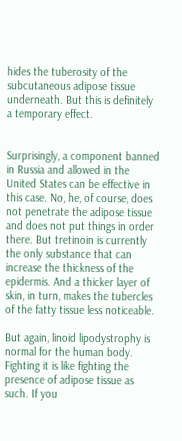hides the tuberosity of the subcutaneous adipose tissue underneath. But this is definitely a temporary effect.


Surprisingly, a component banned in Russia and allowed in the United States can be effective in this case. No, he, of course, does not penetrate the adipose tissue and does not put things in order there. But tretinoin is currently the only substance that can increase the thickness of the epidermis. And a thicker layer of skin, in turn, makes the tubercles of the fatty tissue less noticeable.

But again, linoid lipodystrophy is normal for the human body. Fighting it is like fighting the presence of adipose tissue as such. If you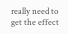really need to get the effect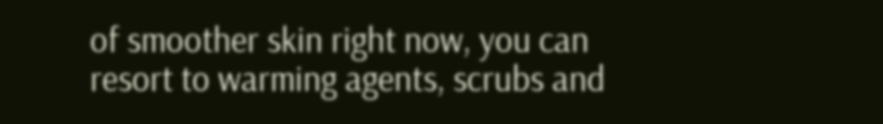of smoother skin right now, you can resort to warming agents, scrubs and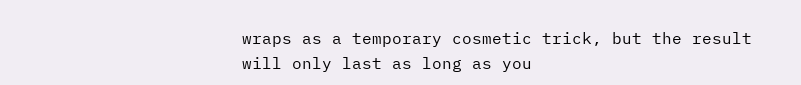wraps as a temporary cosmetic trick, but the result will only last as long as you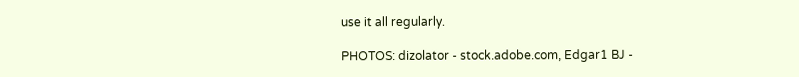use it all regularly.

PHOTOS: dizolator - stock.adobe.com, Edgar1 BJ -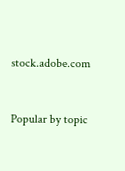stock.adobe.com


Popular by topic